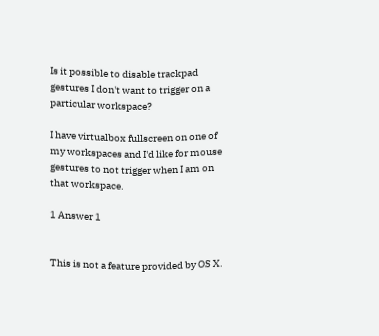Is it possible to disable trackpad gestures I don't want to trigger on a particular workspace?

I have virtualbox fullscreen on one of my workspaces and I'd like for mouse gestures to not trigger when I am on that workspace.

1 Answer 1


This is not a feature provided by OS X.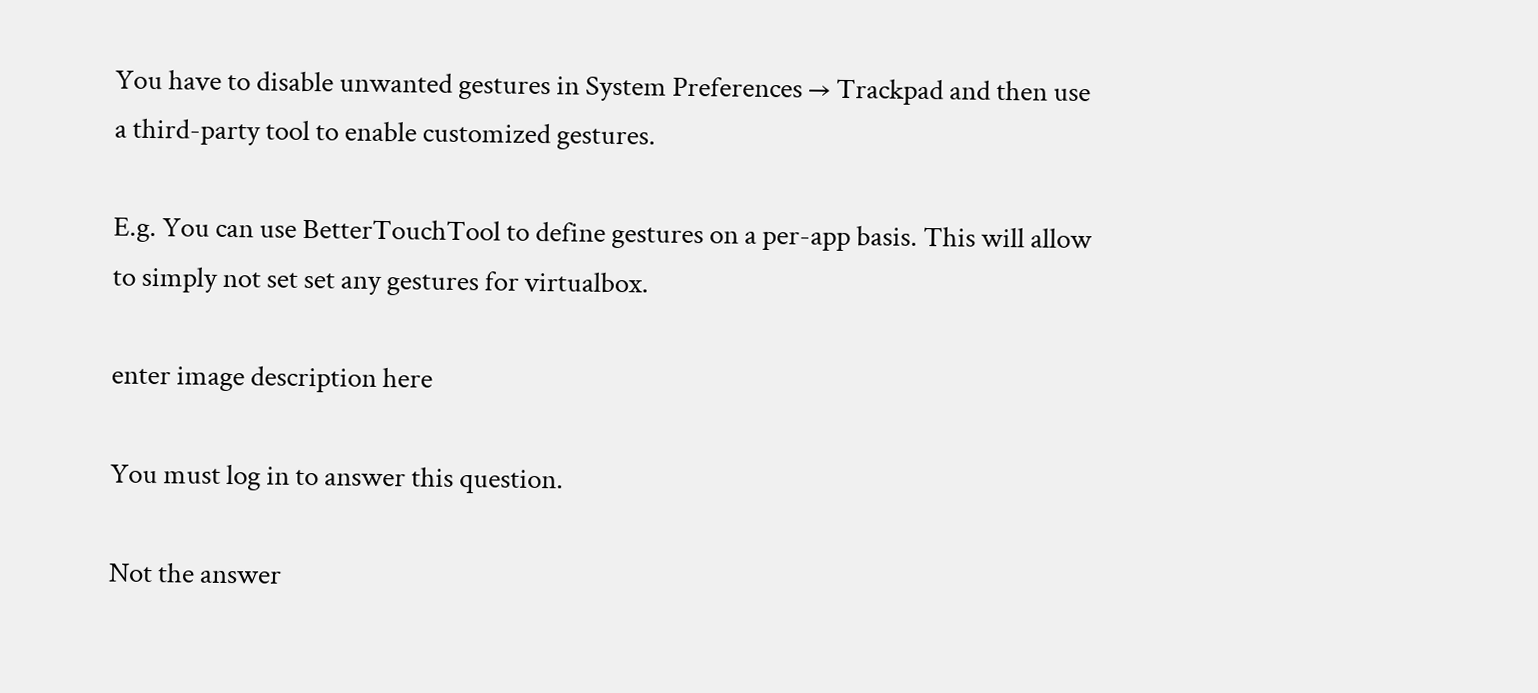You have to disable unwanted gestures in System Preferences → Trackpad and then use a third-party tool to enable customized gestures.

E.g. You can use BetterTouchTool to define gestures on a per-app basis. This will allow to simply not set set any gestures for virtualbox.

enter image description here

You must log in to answer this question.

Not the answer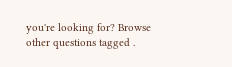you're looking for? Browse other questions tagged .